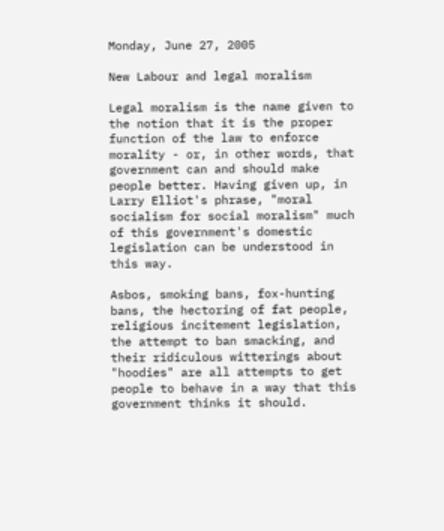Monday, June 27, 2005

New Labour and legal moralism

Legal moralism is the name given to the notion that it is the proper function of the law to enforce morality - or, in other words, that government can and should make people better. Having given up, in Larry Elliot's phrase, "moral socialism for social moralism" much of this government's domestic legislation can be understood in this way.

Asbos, smoking bans, fox-hunting bans, the hectoring of fat people, religious incitement legislation, the attempt to ban smacking, and their ridiculous witterings about "hoodies" are all attempts to get people to behave in a way that this government thinks it should.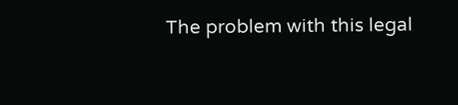The problem with this legal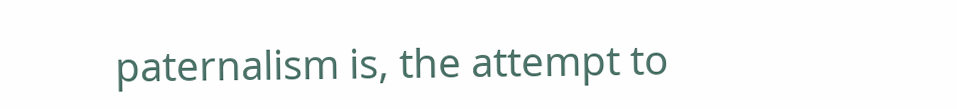paternalism is, the attempt to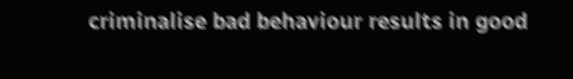criminalise bad behaviour results in good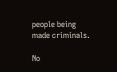people being made criminals.

No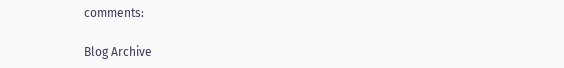comments:

Blog Archive